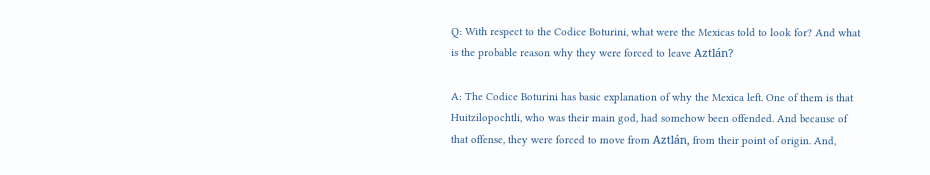Q: With respect to the Codice Boturini, what were the Mexicas told to look for? And what is the probable reason why they were forced to leave Aztlán?

A: The Codice Boturini has basic explanation of why the Mexica left. One of them is that Huitzilopochtli, who was their main god, had somehow been offended. And because of that offense, they were forced to move from Aztlán, from their point of origin. And,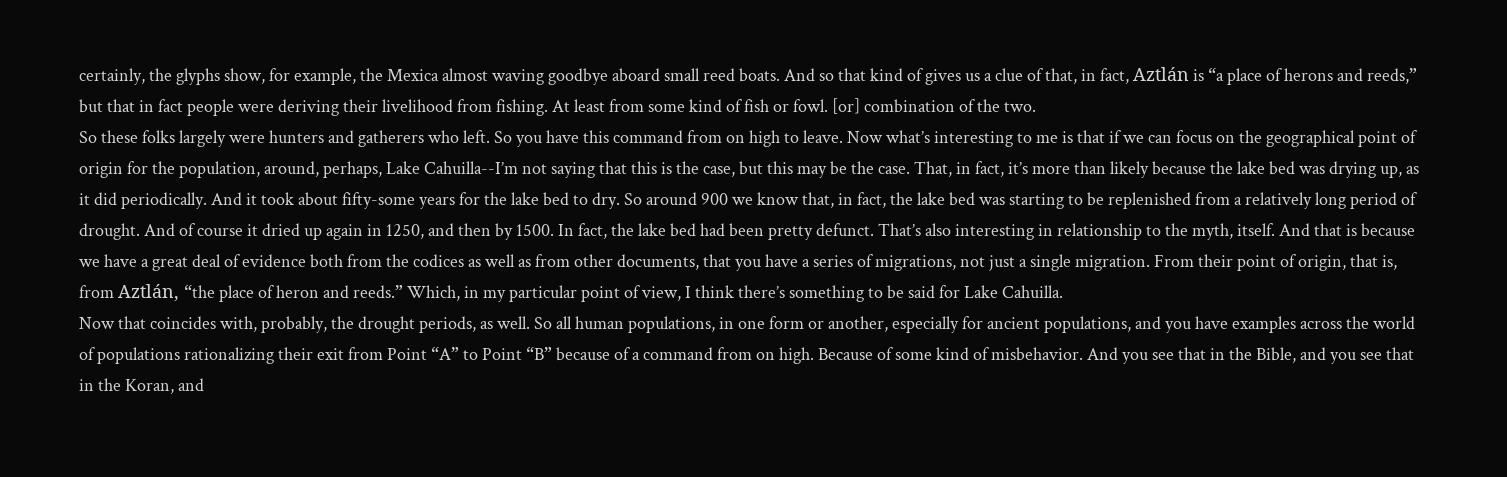certainly, the glyphs show, for example, the Mexica almost waving goodbye aboard small reed boats. And so that kind of gives us a clue of that, in fact, Aztlán is “a place of herons and reeds,” but that in fact people were deriving their livelihood from fishing. At least from some kind of fish or fowl. [or] combination of the two.
So these folks largely were hunters and gatherers who left. So you have this command from on high to leave. Now what’s interesting to me is that if we can focus on the geographical point of origin for the population, around, perhaps, Lake Cahuilla--I’m not saying that this is the case, but this may be the case. That, in fact, it’s more than likely because the lake bed was drying up, as it did periodically. And it took about fifty-some years for the lake bed to dry. So around 900 we know that, in fact, the lake bed was starting to be replenished from a relatively long period of drought. And of course it dried up again in 1250, and then by 1500. In fact, the lake bed had been pretty defunct. That’s also interesting in relationship to the myth, itself. And that is because we have a great deal of evidence both from the codices as well as from other documents, that you have a series of migrations, not just a single migration. From their point of origin, that is, from Aztlán, “the place of heron and reeds.” Which, in my particular point of view, I think there’s something to be said for Lake Cahuilla.
Now that coincides with, probably, the drought periods, as well. So all human populations, in one form or another, especially for ancient populations, and you have examples across the world of populations rationalizing their exit from Point “A” to Point “B” because of a command from on high. Because of some kind of misbehavior. And you see that in the Bible, and you see that in the Koran, and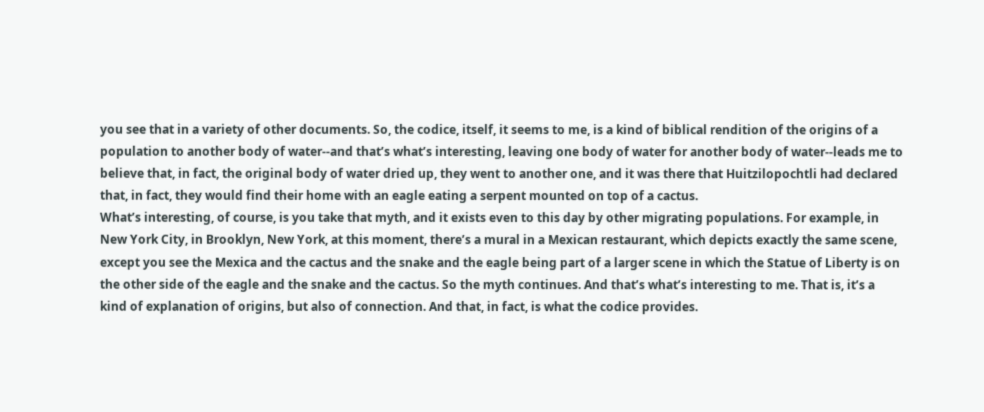you see that in a variety of other documents. So, the codice, itself, it seems to me, is a kind of biblical rendition of the origins of a population to another body of water--and that’s what’s interesting, leaving one body of water for another body of water--leads me to believe that, in fact, the original body of water dried up, they went to another one, and it was there that Huitzilopochtli had declared that, in fact, they would find their home with an eagle eating a serpent mounted on top of a cactus.
What’s interesting, of course, is you take that myth, and it exists even to this day by other migrating populations. For example, in New York City, in Brooklyn, New York, at this moment, there’s a mural in a Mexican restaurant, which depicts exactly the same scene, except you see the Mexica and the cactus and the snake and the eagle being part of a larger scene in which the Statue of Liberty is on the other side of the eagle and the snake and the cactus. So the myth continues. And that’s what’s interesting to me. That is, it’s a kind of explanation of origins, but also of connection. And that, in fact, is what the codice provides.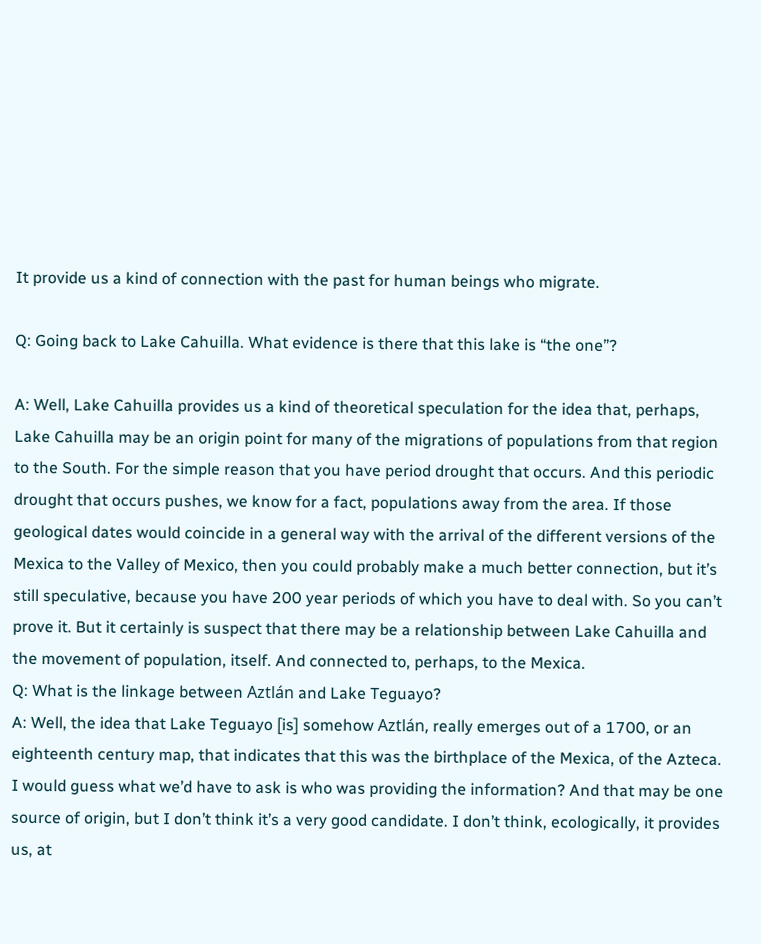It provide us a kind of connection with the past for human beings who migrate.

Q: Going back to Lake Cahuilla. What evidence is there that this lake is “the one”?

A: Well, Lake Cahuilla provides us a kind of theoretical speculation for the idea that, perhaps, Lake Cahuilla may be an origin point for many of the migrations of populations from that region to the South. For the simple reason that you have period drought that occurs. And this periodic drought that occurs pushes, we know for a fact, populations away from the area. If those geological dates would coincide in a general way with the arrival of the different versions of the Mexica to the Valley of Mexico, then you could probably make a much better connection, but it’s still speculative, because you have 200 year periods of which you have to deal with. So you can’t prove it. But it certainly is suspect that there may be a relationship between Lake Cahuilla and the movement of population, itself. And connected to, perhaps, to the Mexica.
Q: What is the linkage between Aztlán and Lake Teguayo?
A: Well, the idea that Lake Teguayo [is] somehow Aztlán, really emerges out of a 1700, or an eighteenth century map, that indicates that this was the birthplace of the Mexica, of the Azteca. I would guess what we’d have to ask is who was providing the information? And that may be one source of origin, but I don’t think it’s a very good candidate. I don’t think, ecologically, it provides us, at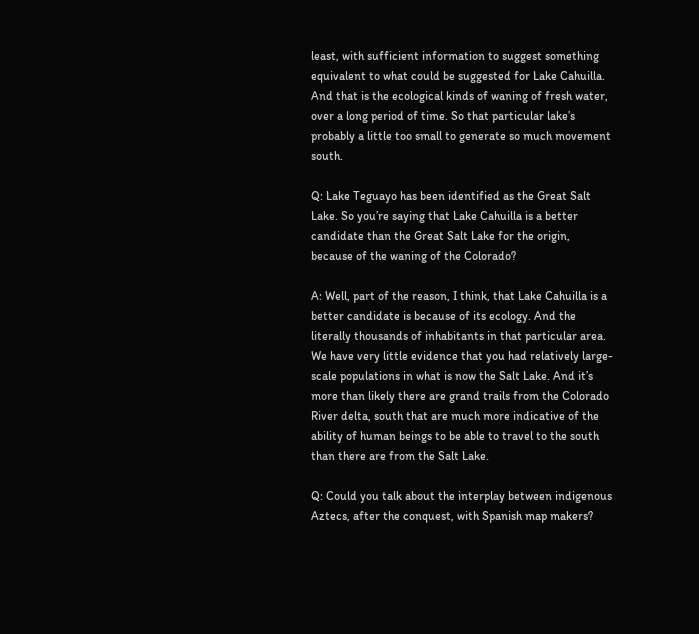least, with sufficient information to suggest something equivalent to what could be suggested for Lake Cahuilla. And that is the ecological kinds of waning of fresh water, over a long period of time. So that particular lake’s probably a little too small to generate so much movement south.

Q: Lake Teguayo has been identified as the Great Salt Lake. So you’re saying that Lake Cahuilla is a better candidate than the Great Salt Lake for the origin, because of the waning of the Colorado?

A: Well, part of the reason, I think, that Lake Cahuilla is a better candidate is because of its ecology. And the literally thousands of inhabitants in that particular area. We have very little evidence that you had relatively large-scale populations in what is now the Salt Lake. And it’s more than likely there are grand trails from the Colorado River delta, south that are much more indicative of the ability of human beings to be able to travel to the south than there are from the Salt Lake.

Q: Could you talk about the interplay between indigenous Aztecs, after the conquest, with Spanish map makers?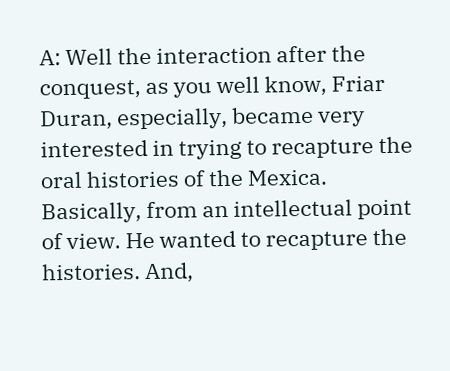A: Well the interaction after the conquest, as you well know, Friar Duran, especially, became very interested in trying to recapture the oral histories of the Mexica. Basically, from an intellectual point of view. He wanted to recapture the histories. And,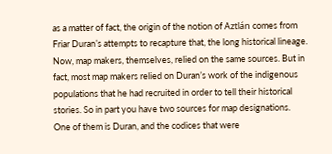as a matter of fact, the origin of the notion of Aztlán comes from Friar Duran’s attempts to recapture that, the long historical lineage. Now, map makers, themselves, relied on the same sources. But in fact, most map makers relied on Duran’s work of the indigenous populations that he had recruited in order to tell their historical stories. So in part you have two sources for map designations. One of them is Duran, and the codices that were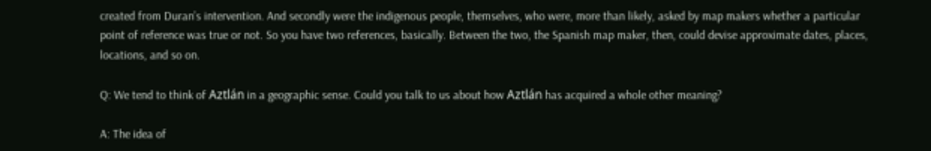created from Duran’s intervention. And secondly were the indigenous people, themselves, who were, more than likely, asked by map makers whether a particular point of reference was true or not. So you have two references, basically. Between the two, the Spanish map maker, then, could devise approximate dates, places, locations, and so on.

Q: We tend to think of Aztlán in a geographic sense. Could you talk to us about how Aztlán has acquired a whole other meaning?

A: The idea of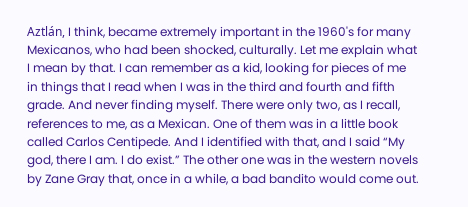Aztlán, I think, became extremely important in the 1960's for many Mexicanos, who had been shocked, culturally. Let me explain what I mean by that. I can remember as a kid, looking for pieces of me in things that I read when I was in the third and fourth and fifth grade. And never finding myself. There were only two, as I recall, references to me, as a Mexican. One of them was in a little book called Carlos Centipede. And I identified with that, and I said “My god, there I am. I do exist.” The other one was in the western novels by Zane Gray that, once in a while, a bad bandito would come out.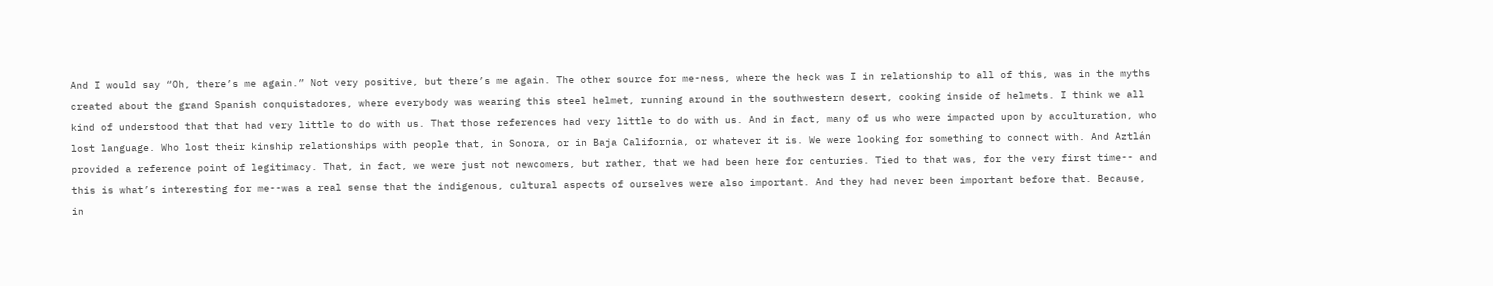And I would say “Oh, there’s me again.” Not very positive, but there’s me again. The other source for me-ness, where the heck was I in relationship to all of this, was in the myths created about the grand Spanish conquistadores, where everybody was wearing this steel helmet, running around in the southwestern desert, cooking inside of helmets. I think we all kind of understood that that had very little to do with us. That those references had very little to do with us. And in fact, many of us who were impacted upon by acculturation, who lost language. Who lost their kinship relationships with people that, in Sonora, or in Baja California, or whatever it is. We were looking for something to connect with. And Aztlán provided a reference point of legitimacy. That, in fact, we were just not newcomers, but rather, that we had been here for centuries. Tied to that was, for the very first time-- and this is what’s interesting for me--was a real sense that the indigenous, cultural aspects of ourselves were also important. And they had never been important before that. Because, in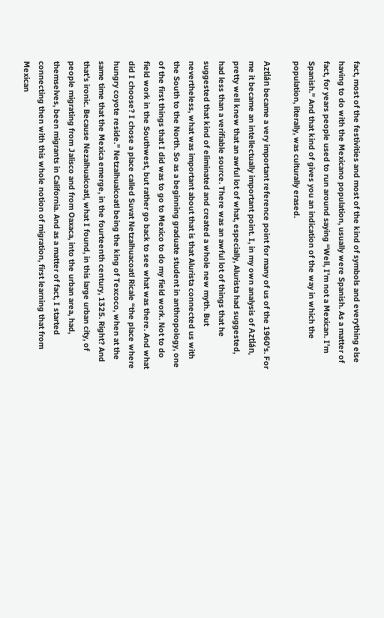fact, most of the festivities and most of the kind of symbols and everything else having to do with the Mexicano population, usually were Spanish. As a matter of fact, for years people used to run around saying “Well, I’m not a Mexican. I’m Spanish.” And that kind of gives you an indication of the way in which the population, literally, was culturally erased.

Aztlán became a very important reference point for many of us of the 1960's. For me it became an intellectually important point. I, in my own analysis of Aztlán, pretty well knew that an awful lot of what, especially, Alurista had suggested, had less than a verifiable source. There was an awful lot of things that he suggested that kind of eliminated and created a whole new myth. But nevertheless, what was important about that is that Alurista connected us with the South to the North. So as a beginning graduate student in anthropology, one of the first things that I did was to go to Mexico to do my field work. Not to do field work in the Southwest, but rather go back to see what was there. And what did I choose? I chose a place called Suvat Netzalhuacoatl Ricale “the place where hungry coyote reside.” Netzalhualcoatl being the king of Texcoco, when at the same time that the Mexica emerge, in the fourteenth century, 1325. Right? And that’s ironic. Because Nezalhualcoatl, what I found, in this large urban city, of people migrating from Jalisco and from Oaxaca, into the urban area, had, themselves, been migrants in California. And as a matter of fact, I started connecting then with this whole notion of migration, first learning that from Mexican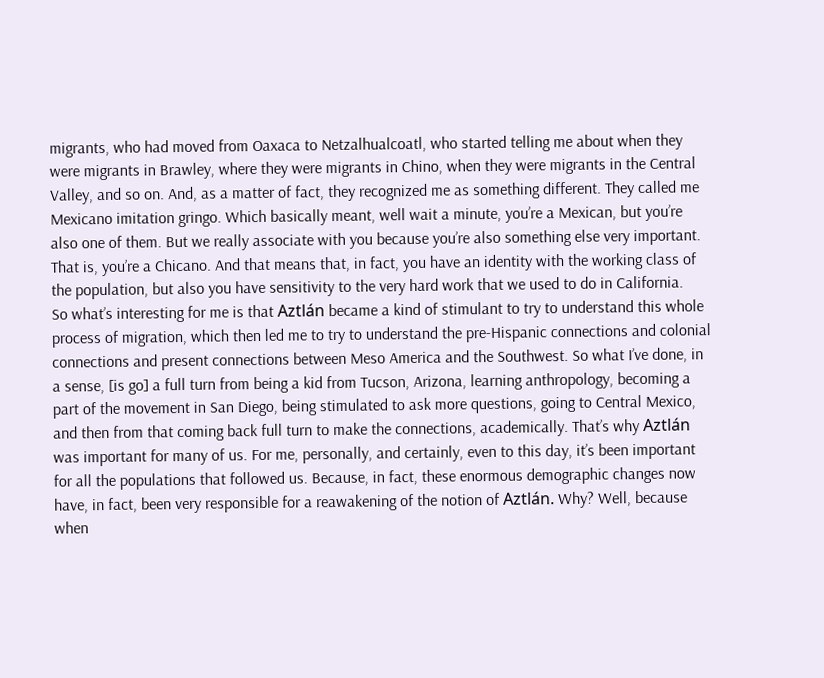migrants, who had moved from Oaxaca to Netzalhualcoatl, who started telling me about when they were migrants in Brawley, where they were migrants in Chino, when they were migrants in the Central Valley, and so on. And, as a matter of fact, they recognized me as something different. They called me Mexicano imitation gringo. Which basically meant, well wait a minute, you’re a Mexican, but you’re also one of them. But we really associate with you because you’re also something else very important. That is, you’re a Chicano. And that means that, in fact, you have an identity with the working class of the population, but also you have sensitivity to the very hard work that we used to do in California.
So what’s interesting for me is that Aztlán became a kind of stimulant to try to understand this whole process of migration, which then led me to try to understand the pre-Hispanic connections and colonial connections and present connections between Meso America and the Southwest. So what I’ve done, in a sense, [is go] a full turn from being a kid from Tucson, Arizona, learning anthropology, becoming a part of the movement in San Diego, being stimulated to ask more questions, going to Central Mexico, and then from that coming back full turn to make the connections, academically. That’s why Aztlán was important for many of us. For me, personally, and certainly, even to this day, it’s been important for all the populations that followed us. Because, in fact, these enormous demographic changes now have, in fact, been very responsible for a reawakening of the notion of Aztlán. Why? Well, because when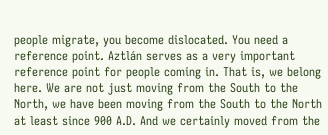people migrate, you become dislocated. You need a reference point. Aztlán serves as a very important reference point for people coming in. That is, we belong here. We are not just moving from the South to the North, we have been moving from the South to the North at least since 900 A.D. And we certainly moved from the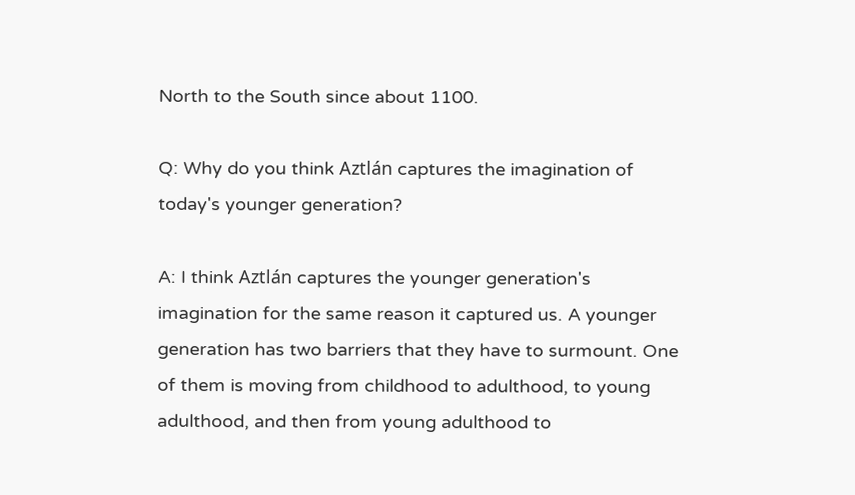North to the South since about 1100.

Q: Why do you think Aztlán captures the imagination of today's younger generation?

A: I think Aztlán captures the younger generation's imagination for the same reason it captured us. A younger generation has two barriers that they have to surmount. One of them is moving from childhood to adulthood, to young adulthood, and then from young adulthood to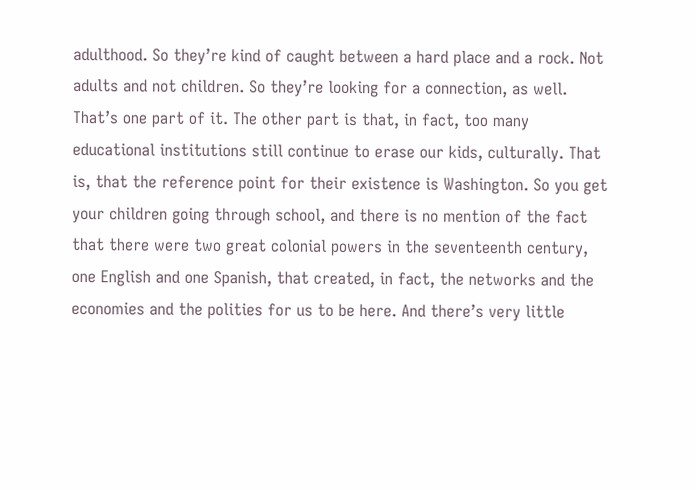adulthood. So they’re kind of caught between a hard place and a rock. Not adults and not children. So they’re looking for a connection, as well. That’s one part of it. The other part is that, in fact, too many educational institutions still continue to erase our kids, culturally. That is, that the reference point for their existence is Washington. So you get your children going through school, and there is no mention of the fact that there were two great colonial powers in the seventeenth century, one English and one Spanish, that created, in fact, the networks and the economies and the polities for us to be here. And there’s very little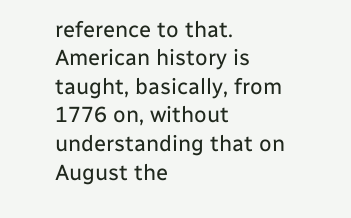reference to that. American history is taught, basically, from 1776 on, without understanding that on August the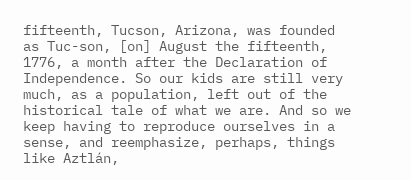fifteenth, Tucson, Arizona, was founded as Tuc-son, [on] August the fifteenth, 1776, a month after the Declaration of Independence. So our kids are still very much, as a population, left out of the historical tale of what we are. And so we keep having to reproduce ourselves in a sense, and reemphasize, perhaps, things like Aztlán,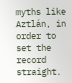myths like Aztlán, in order to set the record straight.